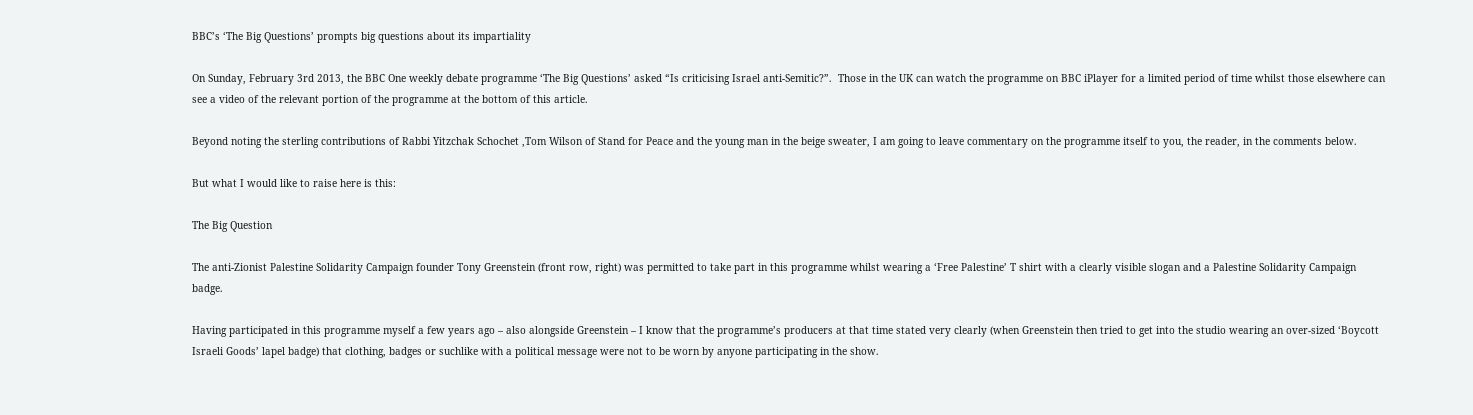BBC’s ‘The Big Questions’ prompts big questions about its impartiality

On Sunday, February 3rd 2013, the BBC One weekly debate programme ‘The Big Questions’ asked “Is criticising Israel anti-Semitic?”.  Those in the UK can watch the programme on BBC iPlayer for a limited period of time whilst those elsewhere can see a video of the relevant portion of the programme at the bottom of this article.

Beyond noting the sterling contributions of Rabbi Yitzchak Schochet ,Tom Wilson of Stand for Peace and the young man in the beige sweater, I am going to leave commentary on the programme itself to you, the reader, in the comments below.

But what I would like to raise here is this:

The Big Question

The anti-Zionist Palestine Solidarity Campaign founder Tony Greenstein (front row, right) was permitted to take part in this programme whilst wearing a ‘Free Palestine’ T shirt with a clearly visible slogan and a Palestine Solidarity Campaign badge.

Having participated in this programme myself a few years ago – also alongside Greenstein – I know that the programme’s producers at that time stated very clearly (when Greenstein then tried to get into the studio wearing an over-sized ‘Boycott Israeli Goods’ lapel badge) that clothing, badges or suchlike with a political message were not to be worn by anyone participating in the show.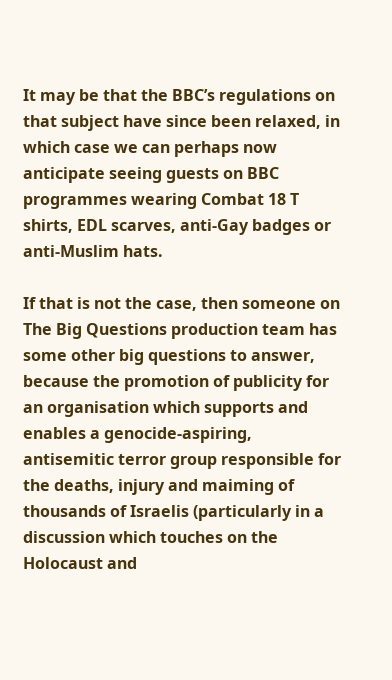It may be that the BBC’s regulations on that subject have since been relaxed, in which case we can perhaps now anticipate seeing guests on BBC programmes wearing Combat 18 T shirts, EDL scarves, anti-Gay badges or anti-Muslim hats.

If that is not the case, then someone on The Big Questions production team has some other big questions to answer, because the promotion of publicity for an organisation which supports and enables a genocide-aspiring, antisemitic terror group responsible for the deaths, injury and maiming of thousands of Israelis (particularly in a discussion which touches on the Holocaust and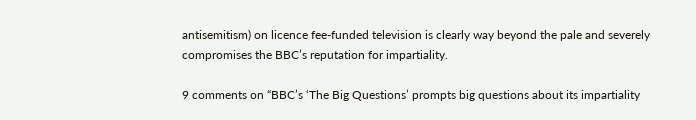antisemitism) on licence fee-funded television is clearly way beyond the pale and severely compromises the BBC’s reputation for impartiality.

9 comments on “BBC’s ‘The Big Questions’ prompts big questions about its impartiality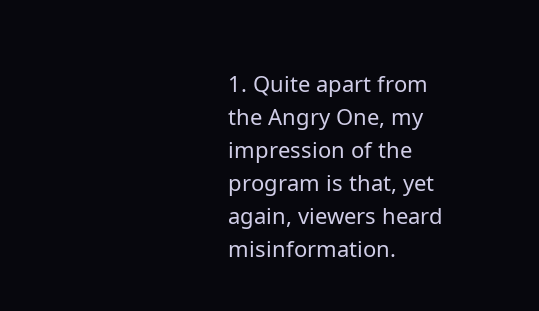1. Quite apart from the Angry One, my impression of the program is that, yet again, viewers heard misinformation.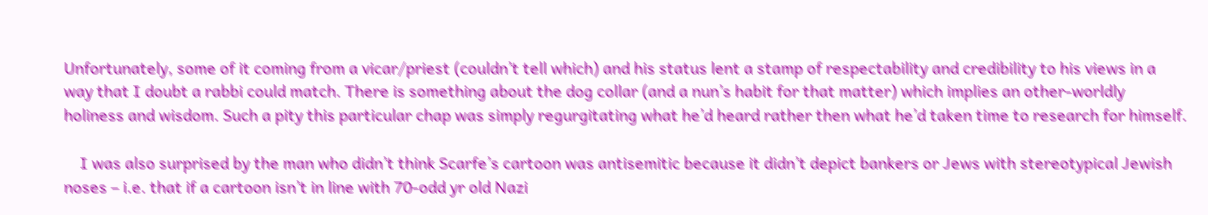Unfortunately, some of it coming from a vicar/priest (couldn’t tell which) and his status lent a stamp of respectability and credibility to his views in a way that I doubt a rabbi could match. There is something about the dog collar (and a nun’s habit for that matter) which implies an other-worldly holiness and wisdom. Such a pity this particular chap was simply regurgitating what he’d heard rather then what he’d taken time to research for himself.

    I was also surprised by the man who didn’t think Scarfe’s cartoon was antisemitic because it didn’t depict bankers or Jews with stereotypical Jewish noses – i.e. that if a cartoon isn’t in line with 70-odd yr old Nazi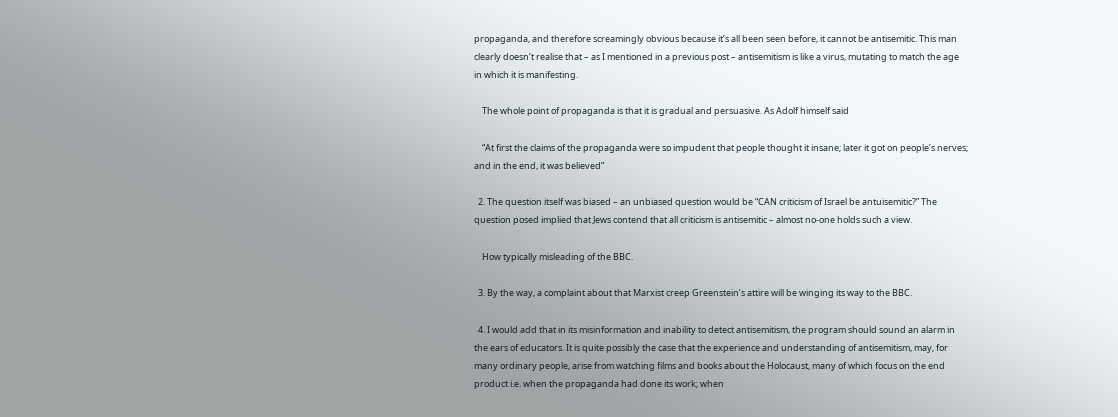propaganda, and therefore screamingly obvious because it’s all been seen before, it cannot be antisemitic. This man clearly doesn’t realise that – as I mentioned in a previous post – antisemitism is like a virus, mutating to match the age in which it is manifesting.

    The whole point of propaganda is that it is gradual and persuasive. As Adolf himself said

    “At first the claims of the propaganda were so impudent that people thought it insane; later it got on people’s nerves; and in the end, it was believed”

  2. The question itself was biased – an unbiased question would be “CAN criticism of Israel be antuisemitic?” The question posed implied that Jews contend that all criticism is antisemitic – almost no-one holds such a view.

    How typically misleading of the BBC.

  3. By the way, a complaint about that Marxist creep Greenstein’s attire will be winging its way to the BBC.

  4. I would add that in its misinformation and inability to detect antisemitism, the program should sound an alarm in the ears of educators. It is quite possibly the case that the experience and understanding of antisemitism, may, for many ordinary people, arise from watching films and books about the Holocaust, many of which focus on the end product i.e. when the propaganda had done its work; when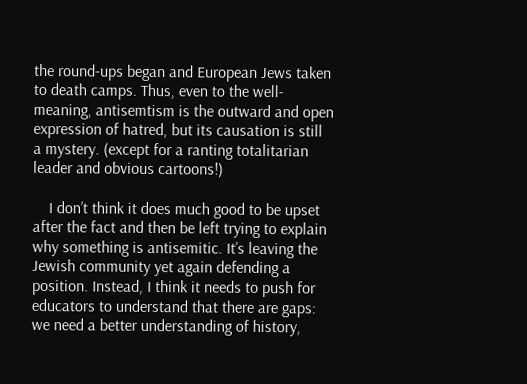the round-ups began and European Jews taken to death camps. Thus, even to the well-meaning, antisemtism is the outward and open expression of hatred, but its causation is still a mystery. (except for a ranting totalitarian leader and obvious cartoons!)

    I don’t think it does much good to be upset after the fact and then be left trying to explain why something is antisemitic. It’s leaving the Jewish community yet again defending a position. Instead, I think it needs to push for educators to understand that there are gaps: we need a better understanding of history,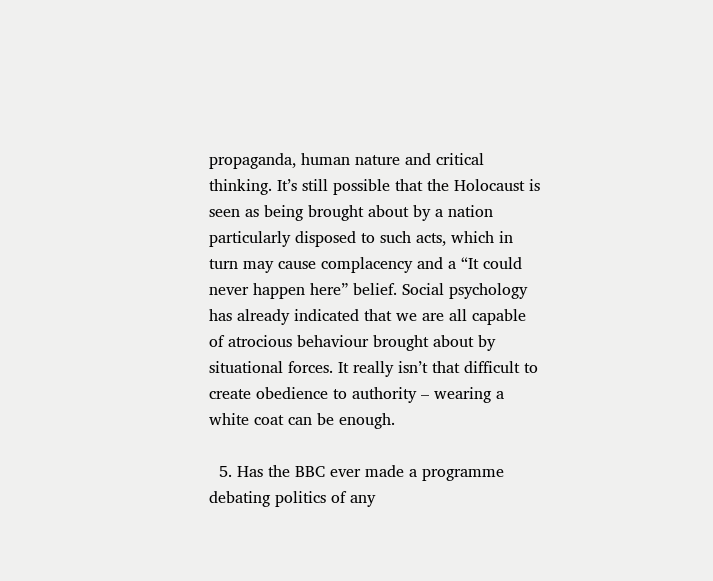propaganda, human nature and critical thinking. It’s still possible that the Holocaust is seen as being brought about by a nation particularly disposed to such acts, which in turn may cause complacency and a “It could never happen here” belief. Social psychology has already indicated that we are all capable of atrocious behaviour brought about by situational forces. It really isn’t that difficult to create obedience to authority – wearing a white coat can be enough.

  5. Has the BBC ever made a programme debating politics of any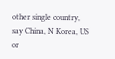other single country, say China, N Korea, US or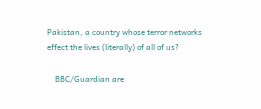Pakistan, a country whose terror networks effect the lives (literally) of all of us?

    BBC/Guardian are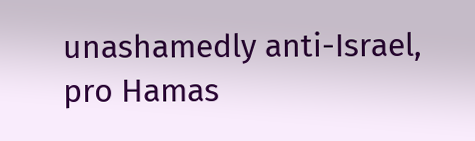unashamedly anti-Israel, pro Hamas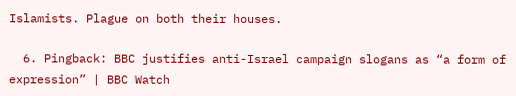Islamists. Plague on both their houses.

  6. Pingback: BBC justifies anti-Israel campaign slogans as “a form of expression” | BBC Watch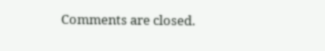Comments are closed.